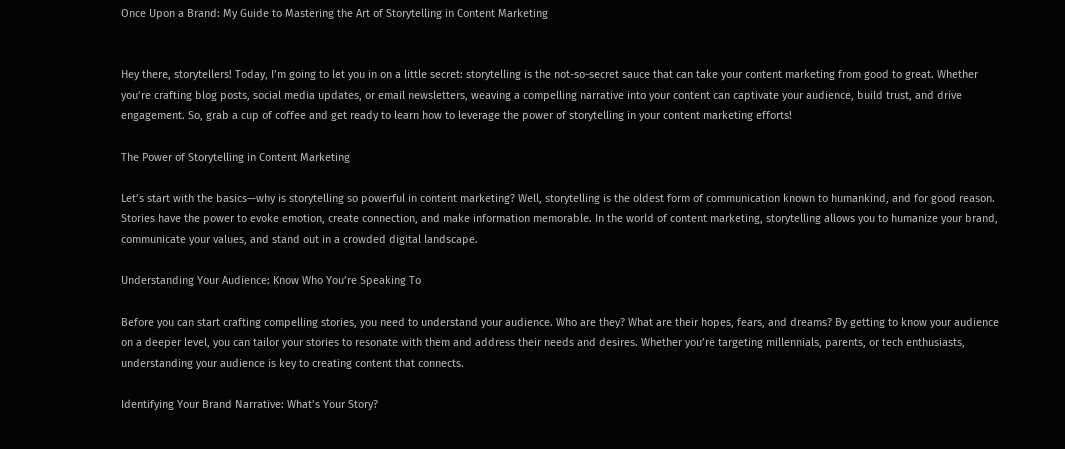Once Upon a Brand: My Guide to Mastering the Art of Storytelling in Content Marketing


Hey there, storytellers! Today, I’m going to let you in on a little secret: storytelling is the not-so-secret sauce that can take your content marketing from good to great. Whether you’re crafting blog posts, social media updates, or email newsletters, weaving a compelling narrative into your content can captivate your audience, build trust, and drive engagement. So, grab a cup of coffee and get ready to learn how to leverage the power of storytelling in your content marketing efforts!

The Power of Storytelling in Content Marketing

Let’s start with the basics—why is storytelling so powerful in content marketing? Well, storytelling is the oldest form of communication known to humankind, and for good reason. Stories have the power to evoke emotion, create connection, and make information memorable. In the world of content marketing, storytelling allows you to humanize your brand, communicate your values, and stand out in a crowded digital landscape.

Understanding Your Audience: Know Who You’re Speaking To

Before you can start crafting compelling stories, you need to understand your audience. Who are they? What are their hopes, fears, and dreams? By getting to know your audience on a deeper level, you can tailor your stories to resonate with them and address their needs and desires. Whether you’re targeting millennials, parents, or tech enthusiasts, understanding your audience is key to creating content that connects.

Identifying Your Brand Narrative: What’s Your Story?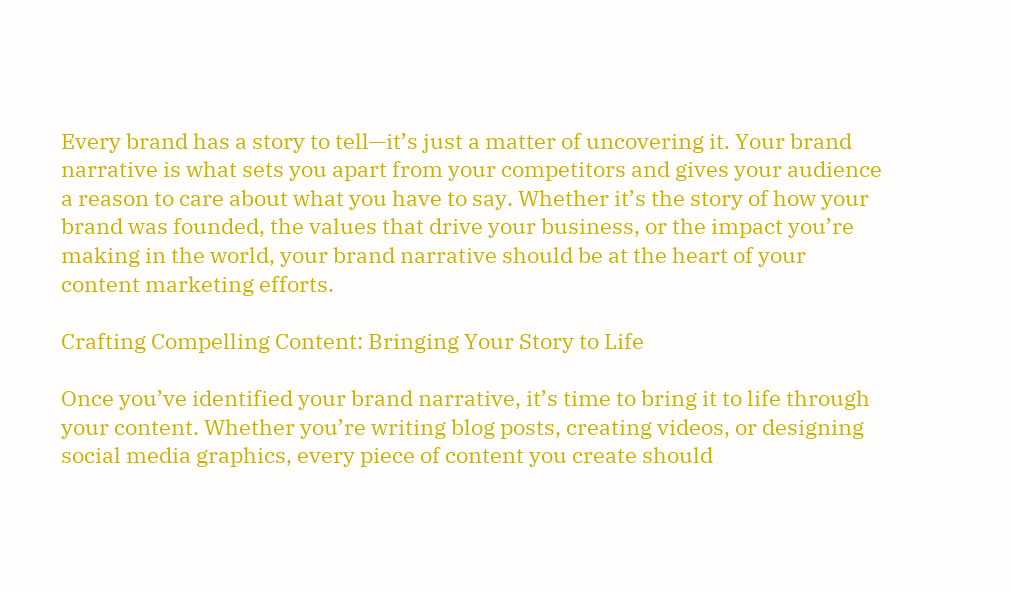Every brand has a story to tell—it’s just a matter of uncovering it. Your brand narrative is what sets you apart from your competitors and gives your audience a reason to care about what you have to say. Whether it’s the story of how your brand was founded, the values that drive your business, or the impact you’re making in the world, your brand narrative should be at the heart of your content marketing efforts.

Crafting Compelling Content: Bringing Your Story to Life

Once you’ve identified your brand narrative, it’s time to bring it to life through your content. Whether you’re writing blog posts, creating videos, or designing social media graphics, every piece of content you create should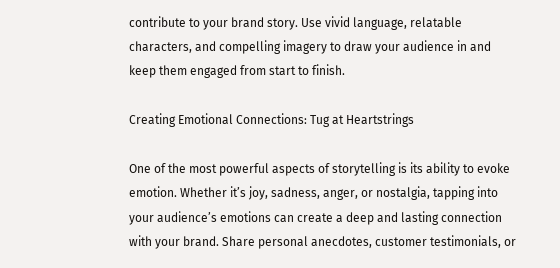contribute to your brand story. Use vivid language, relatable characters, and compelling imagery to draw your audience in and keep them engaged from start to finish.

Creating Emotional Connections: Tug at Heartstrings

One of the most powerful aspects of storytelling is its ability to evoke emotion. Whether it’s joy, sadness, anger, or nostalgia, tapping into your audience’s emotions can create a deep and lasting connection with your brand. Share personal anecdotes, customer testimonials, or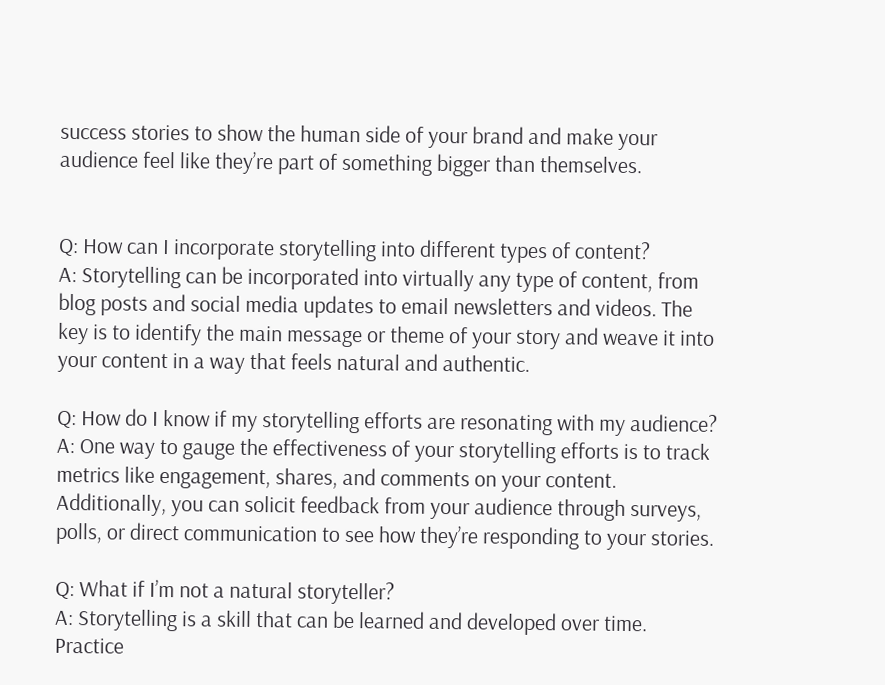success stories to show the human side of your brand and make your audience feel like they’re part of something bigger than themselves.


Q: How can I incorporate storytelling into different types of content?
A: Storytelling can be incorporated into virtually any type of content, from blog posts and social media updates to email newsletters and videos. The key is to identify the main message or theme of your story and weave it into your content in a way that feels natural and authentic.

Q: How do I know if my storytelling efforts are resonating with my audience?
A: One way to gauge the effectiveness of your storytelling efforts is to track metrics like engagement, shares, and comments on your content. Additionally, you can solicit feedback from your audience through surveys, polls, or direct communication to see how they’re responding to your stories.

Q: What if I’m not a natural storyteller?
A: Storytelling is a skill that can be learned and developed over time. Practice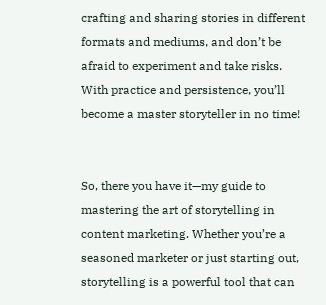crafting and sharing stories in different formats and mediums, and don’t be afraid to experiment and take risks. With practice and persistence, you’ll become a master storyteller in no time!


So, there you have it—my guide to mastering the art of storytelling in content marketing. Whether you’re a seasoned marketer or just starting out, storytelling is a powerful tool that can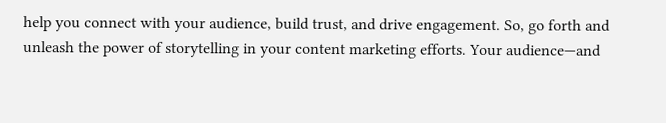help you connect with your audience, build trust, and drive engagement. So, go forth and unleash the power of storytelling in your content marketing efforts. Your audience—and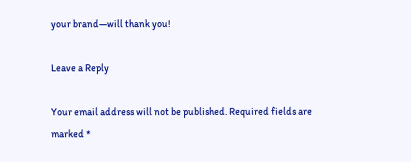your brand—will thank you!

Leave a Reply

Your email address will not be published. Required fields are marked *